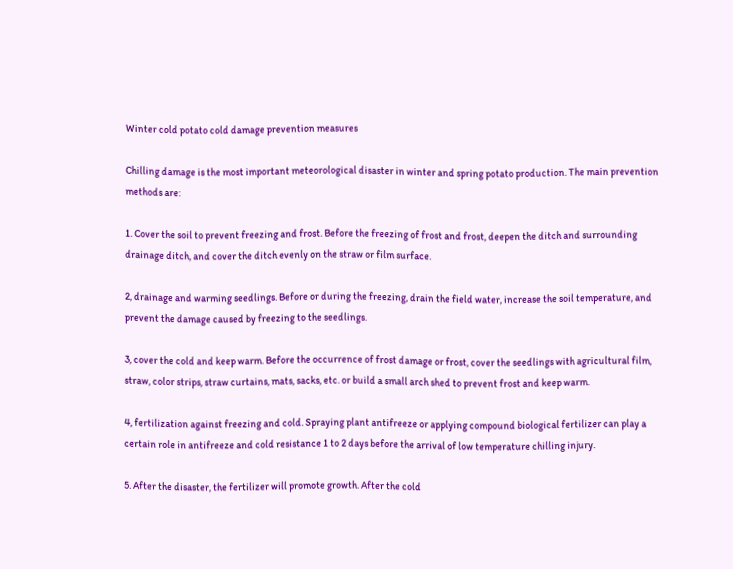Winter cold potato cold damage prevention measures

Chilling damage is the most important meteorological disaster in winter and spring potato production. The main prevention methods are:

1. Cover the soil to prevent freezing and frost. Before the freezing of frost and frost, deepen the ditch and surrounding drainage ditch, and cover the ditch evenly on the straw or film surface.

2, drainage and warming seedlings. Before or during the freezing, drain the field water, increase the soil temperature, and prevent the damage caused by freezing to the seedlings.

3, cover the cold and keep warm. Before the occurrence of frost damage or frost, cover the seedlings with agricultural film, straw, color strips, straw curtains, mats, sacks, etc. or build a small arch shed to prevent frost and keep warm.

4, fertilization against freezing and cold. Spraying plant antifreeze or applying compound biological fertilizer can play a certain role in antifreeze and cold resistance 1 to 2 days before the arrival of low temperature chilling injury.

5. After the disaster, the fertilizer will promote growth. After the cold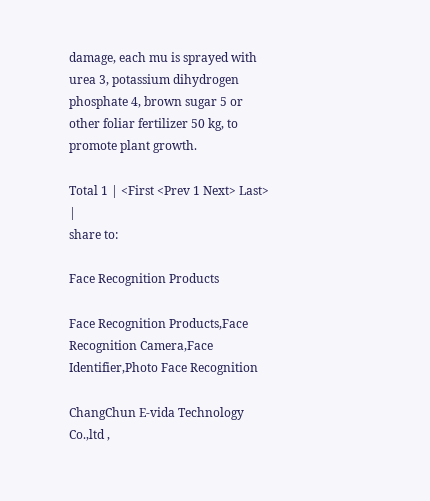damage, each mu is sprayed with urea 3, potassium dihydrogen phosphate 4, brown sugar 5 or other foliar fertilizer 50 kg, to promote plant growth.

Total 1 | <First <Prev 1 Next> Last> |
share to:

Face Recognition Products

Face Recognition Products,Face Recognition Camera,Face Identifier,Photo Face Recognition

ChangChun E-vida Technology Co.,ltd ,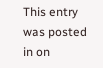This entry was posted in on